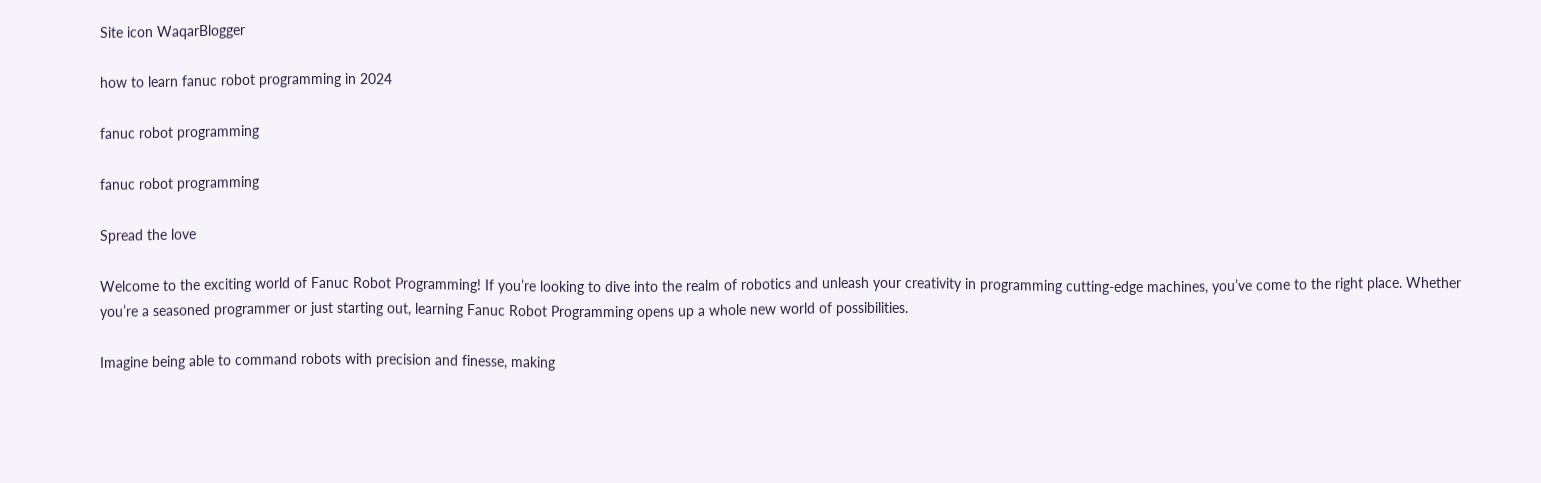Site icon WaqarBlogger

how to learn fanuc robot programming in 2024

fanuc robot programming

fanuc robot programming

Spread the love

Welcome to the exciting world of Fanuc Robot Programming! If you’re looking to dive into the realm of robotics and unleash your creativity in programming cutting-edge machines, you’ve come to the right place. Whether you’re a seasoned programmer or just starting out, learning Fanuc Robot Programming opens up a whole new world of possibilities.

Imagine being able to command robots with precision and finesse, making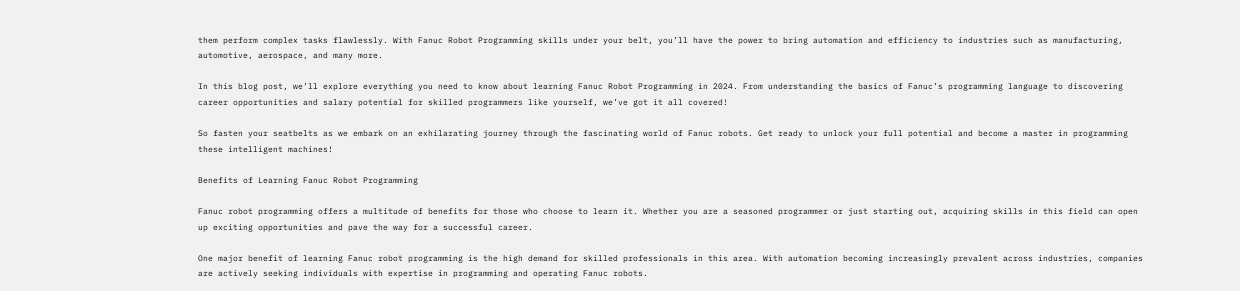them perform complex tasks flawlessly. With Fanuc Robot Programming skills under your belt, you’ll have the power to bring automation and efficiency to industries such as manufacturing, automotive, aerospace, and many more.

In this blog post, we’ll explore everything you need to know about learning Fanuc Robot Programming in 2024. From understanding the basics of Fanuc’s programming language to discovering career opportunities and salary potential for skilled programmers like yourself, we’ve got it all covered!

So fasten your seatbelts as we embark on an exhilarating journey through the fascinating world of Fanuc robots. Get ready to unlock your full potential and become a master in programming these intelligent machines!

Benefits of Learning Fanuc Robot Programming

Fanuc robot programming offers a multitude of benefits for those who choose to learn it. Whether you are a seasoned programmer or just starting out, acquiring skills in this field can open up exciting opportunities and pave the way for a successful career.

One major benefit of learning Fanuc robot programming is the high demand for skilled professionals in this area. With automation becoming increasingly prevalent across industries, companies are actively seeking individuals with expertise in programming and operating Fanuc robots.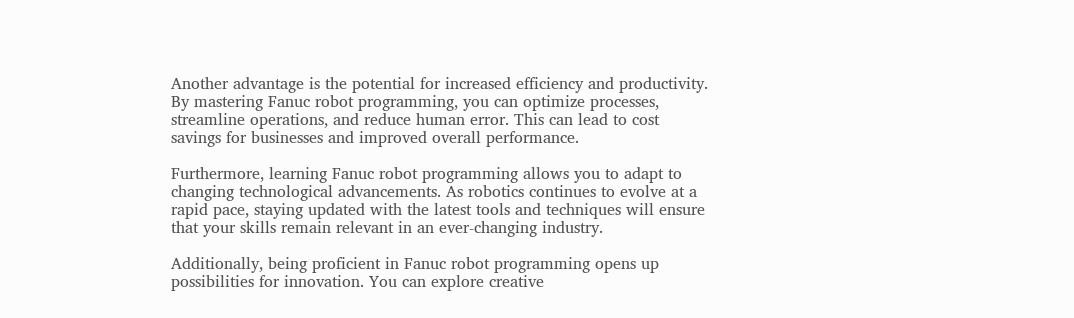Another advantage is the potential for increased efficiency and productivity. By mastering Fanuc robot programming, you can optimize processes, streamline operations, and reduce human error. This can lead to cost savings for businesses and improved overall performance.

Furthermore, learning Fanuc robot programming allows you to adapt to changing technological advancements. As robotics continues to evolve at a rapid pace, staying updated with the latest tools and techniques will ensure that your skills remain relevant in an ever-changing industry.

Additionally, being proficient in Fanuc robot programming opens up possibilities for innovation. You can explore creative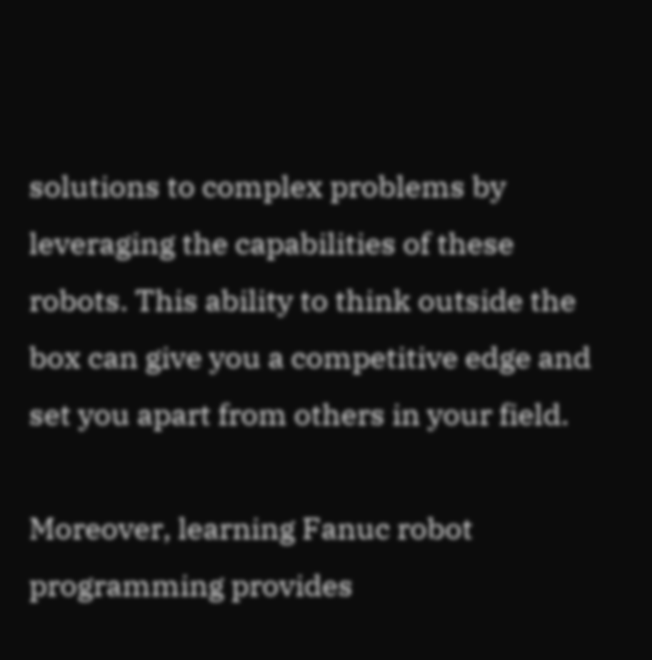solutions to complex problems by leveraging the capabilities of these robots. This ability to think outside the box can give you a competitive edge and set you apart from others in your field.

Moreover, learning Fanuc robot programming provides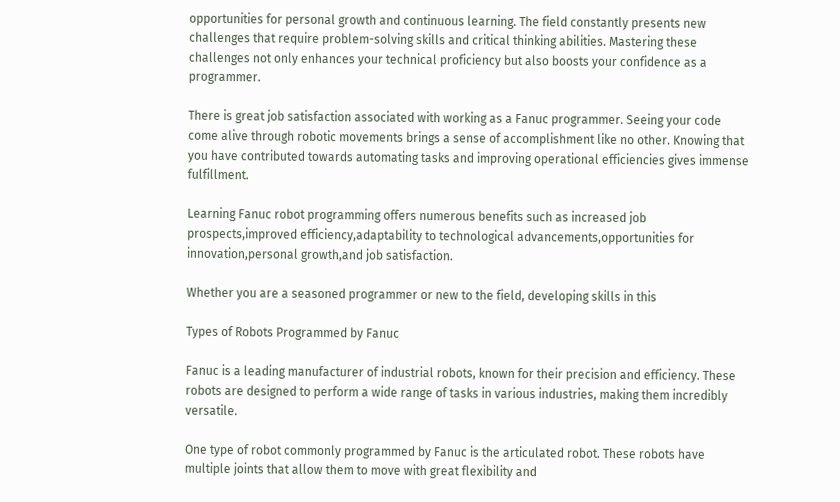opportunities for personal growth and continuous learning. The field constantly presents new challenges that require problem-solving skills and critical thinking abilities. Mastering these challenges not only enhances your technical proficiency but also boosts your confidence as a programmer.

There is great job satisfaction associated with working as a Fanuc programmer. Seeing your code come alive through robotic movements brings a sense of accomplishment like no other. Knowing that you have contributed towards automating tasks and improving operational efficiencies gives immense fulfillment.

Learning Fanuc robot programming offers numerous benefits such as increased job prospects,improved efficiency,adaptability to technological advancements,opportunities for innovation,personal growth,and job satisfaction.

Whether you are a seasoned programmer or new to the field, developing skills in this

Types of Robots Programmed by Fanuc

Fanuc is a leading manufacturer of industrial robots, known for their precision and efficiency. These robots are designed to perform a wide range of tasks in various industries, making them incredibly versatile.

One type of robot commonly programmed by Fanuc is the articulated robot. These robots have multiple joints that allow them to move with great flexibility and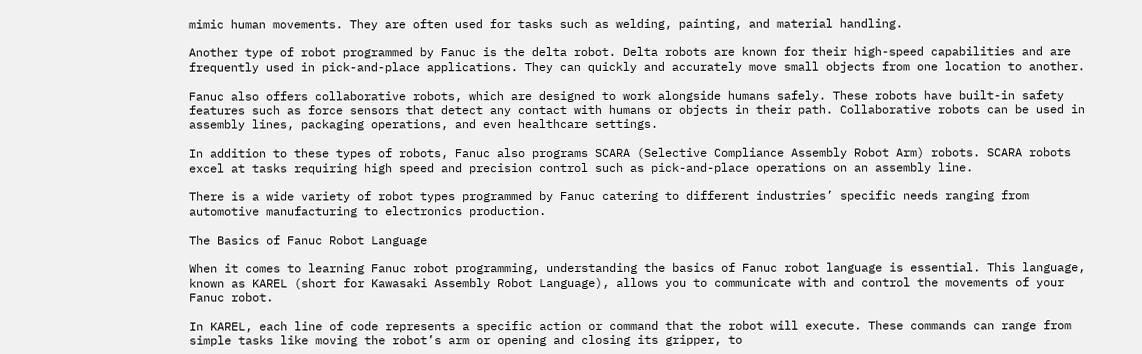mimic human movements. They are often used for tasks such as welding, painting, and material handling.

Another type of robot programmed by Fanuc is the delta robot. Delta robots are known for their high-speed capabilities and are frequently used in pick-and-place applications. They can quickly and accurately move small objects from one location to another.

Fanuc also offers collaborative robots, which are designed to work alongside humans safely. These robots have built-in safety features such as force sensors that detect any contact with humans or objects in their path. Collaborative robots can be used in assembly lines, packaging operations, and even healthcare settings.

In addition to these types of robots, Fanuc also programs SCARA (Selective Compliance Assembly Robot Arm) robots. SCARA robots excel at tasks requiring high speed and precision control such as pick-and-place operations on an assembly line.

There is a wide variety of robot types programmed by Fanuc catering to different industries’ specific needs ranging from automotive manufacturing to electronics production.

The Basics of Fanuc Robot Language

When it comes to learning Fanuc robot programming, understanding the basics of Fanuc robot language is essential. This language, known as KAREL (short for Kawasaki Assembly Robot Language), allows you to communicate with and control the movements of your Fanuc robot.

In KAREL, each line of code represents a specific action or command that the robot will execute. These commands can range from simple tasks like moving the robot’s arm or opening and closing its gripper, to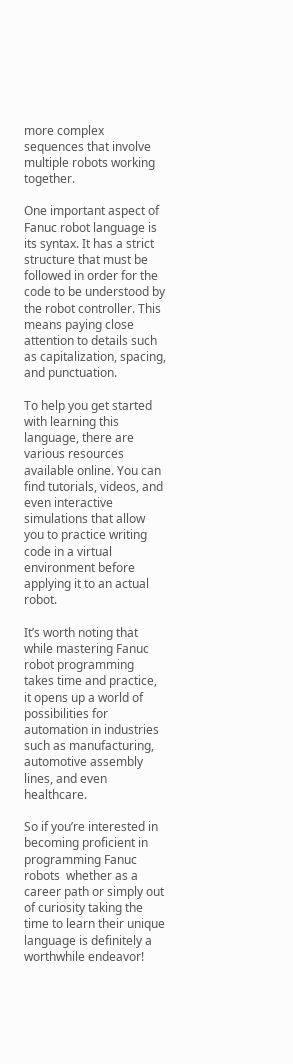more complex sequences that involve multiple robots working together.

One important aspect of Fanuc robot language is its syntax. It has a strict structure that must be followed in order for the code to be understood by the robot controller. This means paying close attention to details such as capitalization, spacing, and punctuation.

To help you get started with learning this language, there are various resources available online. You can find tutorials, videos, and even interactive simulations that allow you to practice writing code in a virtual environment before applying it to an actual robot.

It’s worth noting that while mastering Fanuc robot programming takes time and practice, it opens up a world of possibilities for automation in industries such as manufacturing, automotive assembly lines, and even healthcare.

So if you’re interested in becoming proficient in programming Fanuc robots  whether as a career path or simply out of curiosity taking the time to learn their unique language is definitely a worthwhile endeavor!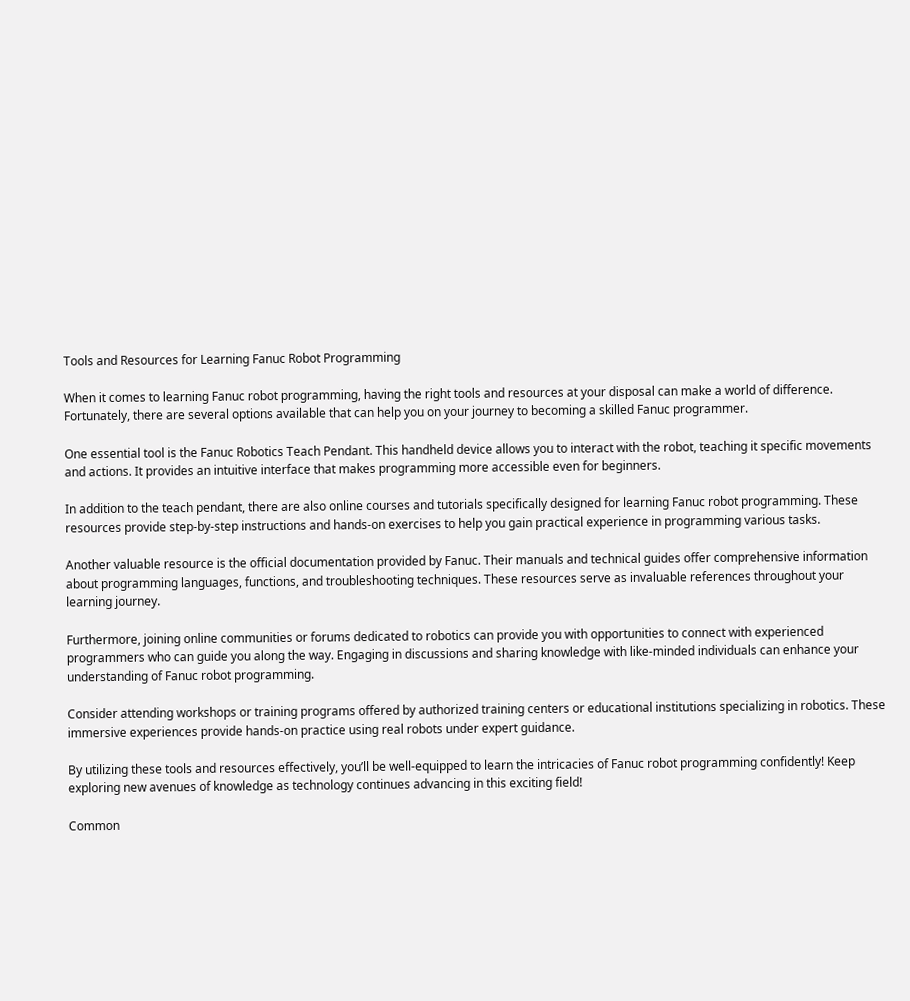Tools and Resources for Learning Fanuc Robot Programming

When it comes to learning Fanuc robot programming, having the right tools and resources at your disposal can make a world of difference. Fortunately, there are several options available that can help you on your journey to becoming a skilled Fanuc programmer.

One essential tool is the Fanuc Robotics Teach Pendant. This handheld device allows you to interact with the robot, teaching it specific movements and actions. It provides an intuitive interface that makes programming more accessible even for beginners.

In addition to the teach pendant, there are also online courses and tutorials specifically designed for learning Fanuc robot programming. These resources provide step-by-step instructions and hands-on exercises to help you gain practical experience in programming various tasks.

Another valuable resource is the official documentation provided by Fanuc. Their manuals and technical guides offer comprehensive information about programming languages, functions, and troubleshooting techniques. These resources serve as invaluable references throughout your learning journey.

Furthermore, joining online communities or forums dedicated to robotics can provide you with opportunities to connect with experienced programmers who can guide you along the way. Engaging in discussions and sharing knowledge with like-minded individuals can enhance your understanding of Fanuc robot programming.

Consider attending workshops or training programs offered by authorized training centers or educational institutions specializing in robotics. These immersive experiences provide hands-on practice using real robots under expert guidance.

By utilizing these tools and resources effectively, you’ll be well-equipped to learn the intricacies of Fanuc robot programming confidently! Keep exploring new avenues of knowledge as technology continues advancing in this exciting field!

Common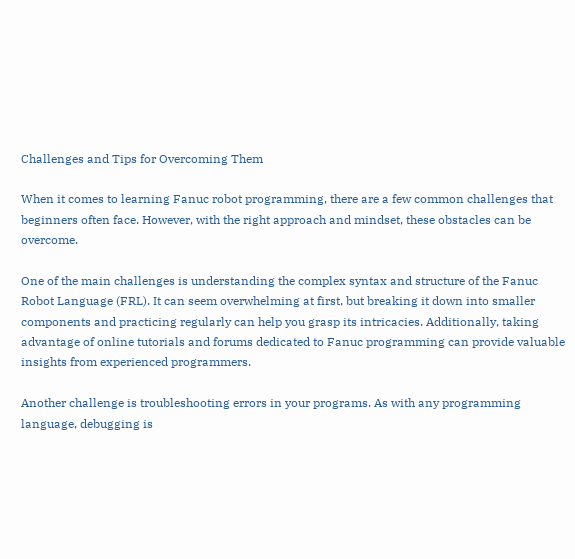Challenges and Tips for Overcoming Them

When it comes to learning Fanuc robot programming, there are a few common challenges that beginners often face. However, with the right approach and mindset, these obstacles can be overcome.

One of the main challenges is understanding the complex syntax and structure of the Fanuc Robot Language (FRL). It can seem overwhelming at first, but breaking it down into smaller components and practicing regularly can help you grasp its intricacies. Additionally, taking advantage of online tutorials and forums dedicated to Fanuc programming can provide valuable insights from experienced programmers.

Another challenge is troubleshooting errors in your programs. As with any programming language, debugging is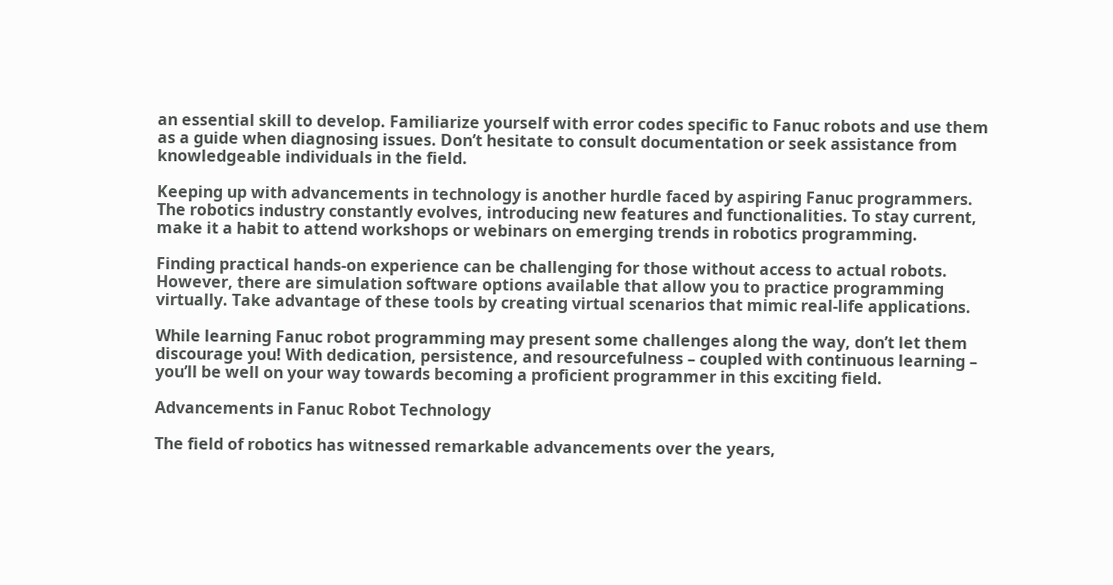an essential skill to develop. Familiarize yourself with error codes specific to Fanuc robots and use them as a guide when diagnosing issues. Don’t hesitate to consult documentation or seek assistance from knowledgeable individuals in the field.

Keeping up with advancements in technology is another hurdle faced by aspiring Fanuc programmers. The robotics industry constantly evolves, introducing new features and functionalities. To stay current, make it a habit to attend workshops or webinars on emerging trends in robotics programming.

Finding practical hands-on experience can be challenging for those without access to actual robots. However, there are simulation software options available that allow you to practice programming virtually. Take advantage of these tools by creating virtual scenarios that mimic real-life applications.

While learning Fanuc robot programming may present some challenges along the way, don’t let them discourage you! With dedication, persistence, and resourcefulness – coupled with continuous learning – you’ll be well on your way towards becoming a proficient programmer in this exciting field.

Advancements in Fanuc Robot Technology

The field of robotics has witnessed remarkable advancements over the years,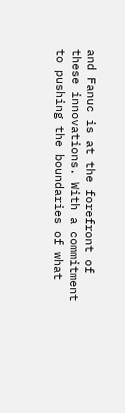and Fanuc is at the forefront of these innovations. With a commitment to pushing the boundaries of what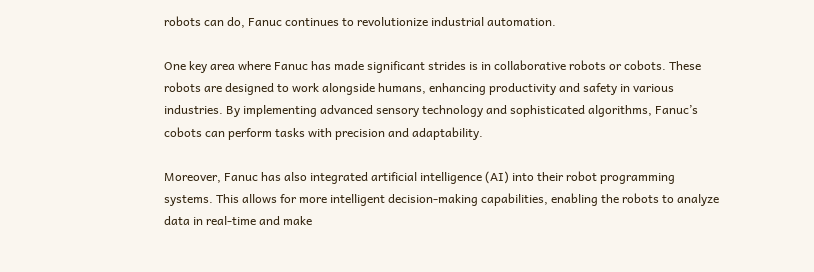robots can do, Fanuc continues to revolutionize industrial automation.

One key area where Fanuc has made significant strides is in collaborative robots or cobots. These robots are designed to work alongside humans, enhancing productivity and safety in various industries. By implementing advanced sensory technology and sophisticated algorithms, Fanuc’s cobots can perform tasks with precision and adaptability.

Moreover, Fanuc has also integrated artificial intelligence (AI) into their robot programming systems. This allows for more intelligent decision-making capabilities, enabling the robots to analyze data in real-time and make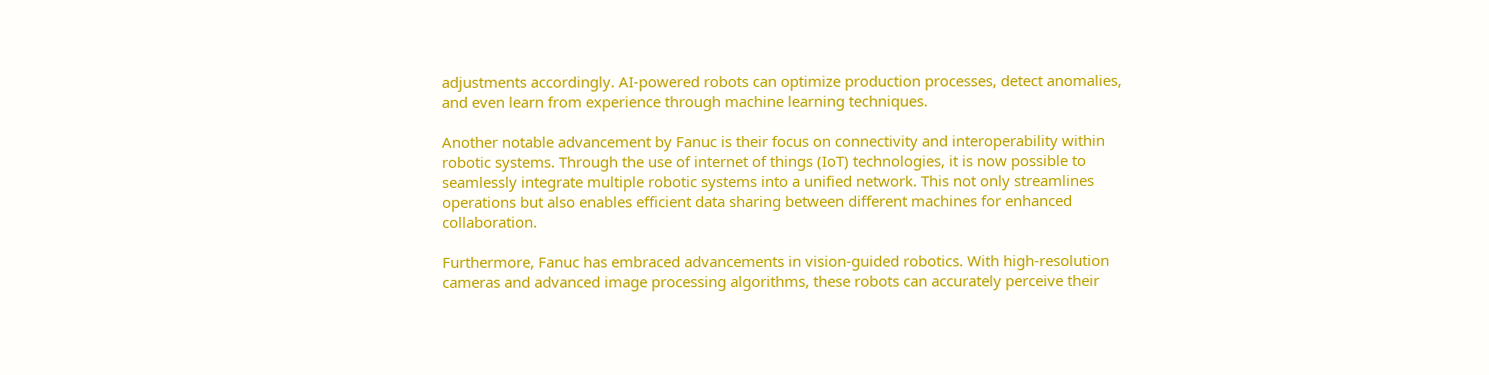adjustments accordingly. AI-powered robots can optimize production processes, detect anomalies, and even learn from experience through machine learning techniques.

Another notable advancement by Fanuc is their focus on connectivity and interoperability within robotic systems. Through the use of internet of things (IoT) technologies, it is now possible to seamlessly integrate multiple robotic systems into a unified network. This not only streamlines operations but also enables efficient data sharing between different machines for enhanced collaboration.

Furthermore, Fanuc has embraced advancements in vision-guided robotics. With high-resolution cameras and advanced image processing algorithms, these robots can accurately perceive their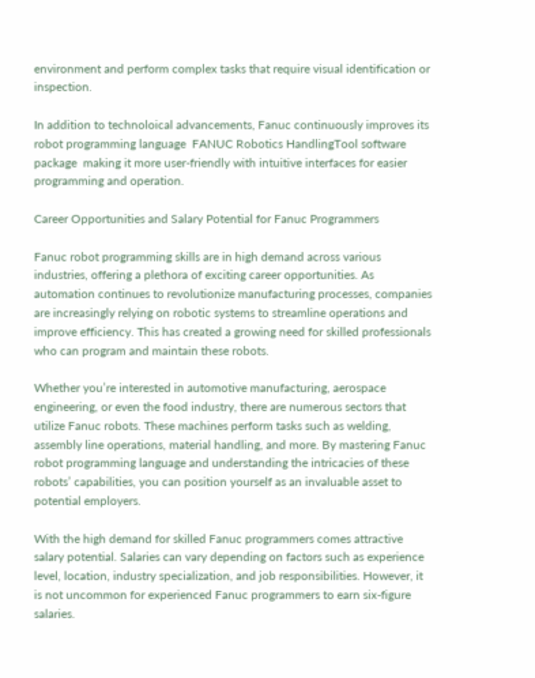environment and perform complex tasks that require visual identification or inspection.

In addition to technoloical advancements, Fanuc continuously improves its robot programming language  FANUC Robotics HandlingTool software package  making it more user-friendly with intuitive interfaces for easier programming and operation.

Career Opportunities and Salary Potential for Fanuc Programmers

Fanuc robot programming skills are in high demand across various industries, offering a plethora of exciting career opportunities. As automation continues to revolutionize manufacturing processes, companies are increasingly relying on robotic systems to streamline operations and improve efficiency. This has created a growing need for skilled professionals who can program and maintain these robots.

Whether you’re interested in automotive manufacturing, aerospace engineering, or even the food industry, there are numerous sectors that utilize Fanuc robots. These machines perform tasks such as welding, assembly line operations, material handling, and more. By mastering Fanuc robot programming language and understanding the intricacies of these robots’ capabilities, you can position yourself as an invaluable asset to potential employers.

With the high demand for skilled Fanuc programmers comes attractive salary potential. Salaries can vary depending on factors such as experience level, location, industry specialization, and job responsibilities. However, it is not uncommon for experienced Fanuc programmers to earn six-figure salaries.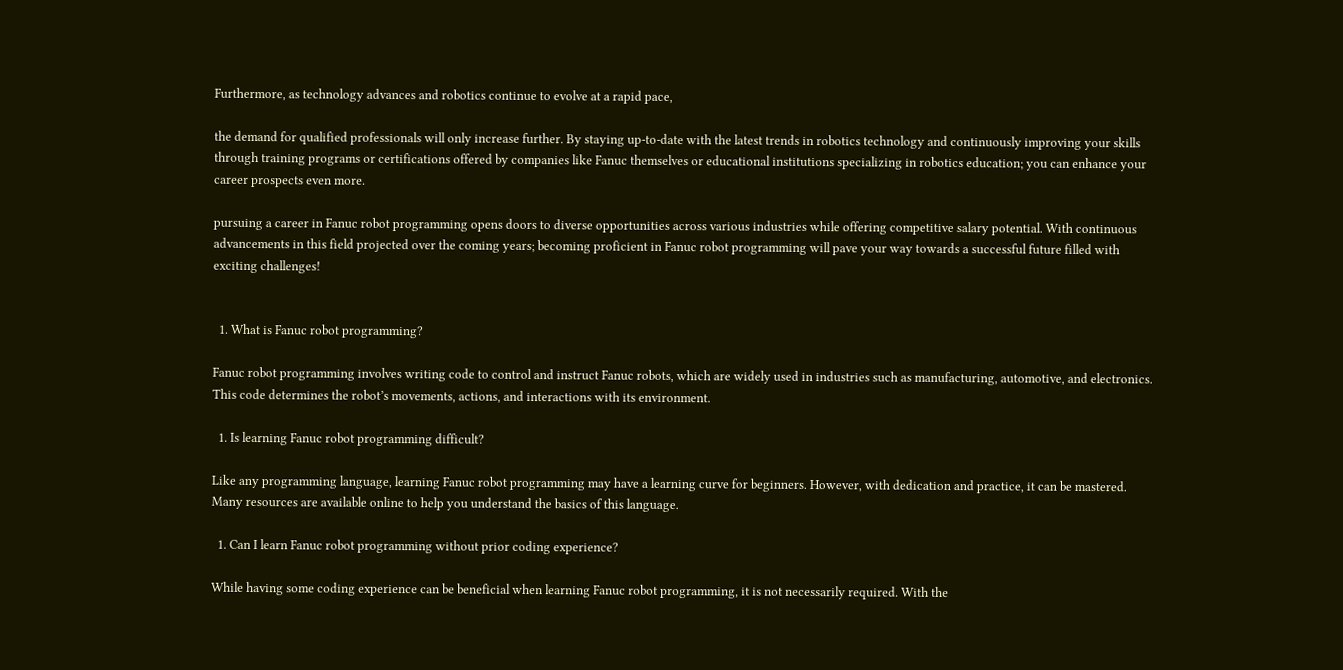Furthermore, as technology advances and robotics continue to evolve at a rapid pace,

the demand for qualified professionals will only increase further. By staying up-to-date with the latest trends in robotics technology and continuously improving your skills through training programs or certifications offered by companies like Fanuc themselves or educational institutions specializing in robotics education; you can enhance your career prospects even more.

pursuing a career in Fanuc robot programming opens doors to diverse opportunities across various industries while offering competitive salary potential. With continuous advancements in this field projected over the coming years; becoming proficient in Fanuc robot programming will pave your way towards a successful future filled with exciting challenges!


  1. What is Fanuc robot programming?

Fanuc robot programming involves writing code to control and instruct Fanuc robots, which are widely used in industries such as manufacturing, automotive, and electronics. This code determines the robot’s movements, actions, and interactions with its environment.

  1. Is learning Fanuc robot programming difficult?

Like any programming language, learning Fanuc robot programming may have a learning curve for beginners. However, with dedication and practice, it can be mastered. Many resources are available online to help you understand the basics of this language.

  1. Can I learn Fanuc robot programming without prior coding experience?

While having some coding experience can be beneficial when learning Fanuc robot programming, it is not necessarily required. With the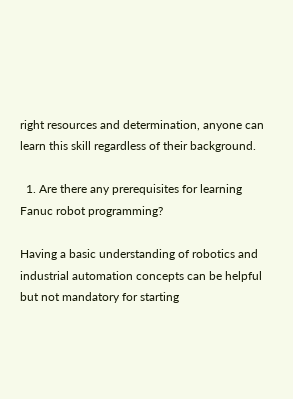right resources and determination, anyone can learn this skill regardless of their background.

  1. Are there any prerequisites for learning Fanuc robot programming?

Having a basic understanding of robotics and industrial automation concepts can be helpful but not mandatory for starting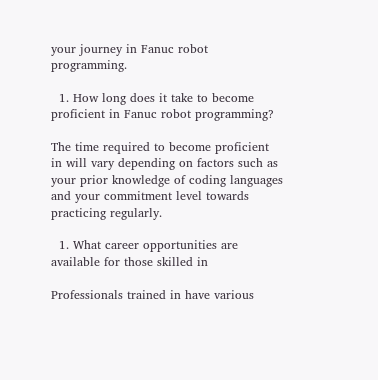your journey in Fanuc robot programming.

  1. How long does it take to become proficient in Fanuc robot programming?

The time required to become proficient in will vary depending on factors such as your prior knowledge of coding languages and your commitment level towards practicing regularly.

  1. What career opportunities are available for those skilled in

Professionals trained in have various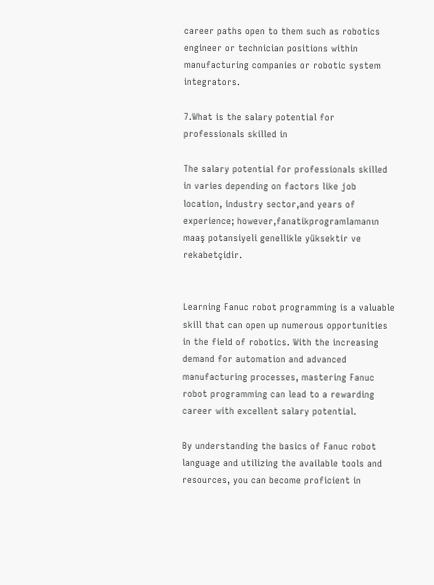career paths open to them such as robotics engineer or technician positions within manufacturing companies or robotic system integrators.

7.What is the salary potential for professionals skilled in

The salary potential for professionals skilled in varies depending on factors like job location, industry sector,and years of experience; however,fanatikprogramlamanın maaş potansiyeli genellikle yüksektir ve rekabetçidir.


Learning Fanuc robot programming is a valuable skill that can open up numerous opportunities in the field of robotics. With the increasing demand for automation and advanced manufacturing processes, mastering Fanuc robot programming can lead to a rewarding career with excellent salary potential.

By understanding the basics of Fanuc robot language and utilizing the available tools and resources, you can become proficient in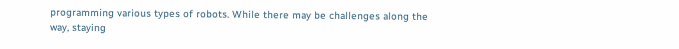programming various types of robots. While there may be challenges along the way, staying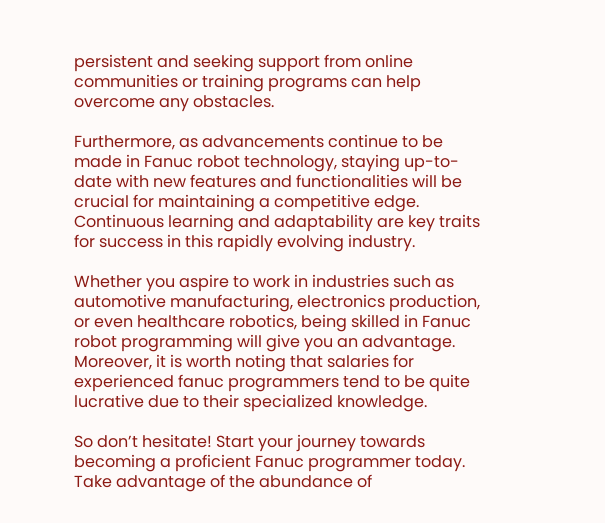persistent and seeking support from online communities or training programs can help overcome any obstacles.

Furthermore, as advancements continue to be made in Fanuc robot technology, staying up-to-date with new features and functionalities will be crucial for maintaining a competitive edge. Continuous learning and adaptability are key traits for success in this rapidly evolving industry.

Whether you aspire to work in industries such as automotive manufacturing, electronics production, or even healthcare robotics, being skilled in Fanuc robot programming will give you an advantage. Moreover, it is worth noting that salaries for experienced fanuc programmers tend to be quite lucrative due to their specialized knowledge.

So don’t hesitate! Start your journey towards becoming a proficient Fanuc programmer today. Take advantage of the abundance of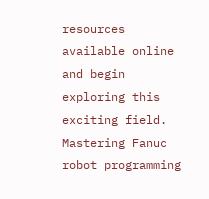resources available online and begin exploring this exciting field. Mastering Fanuc robot programming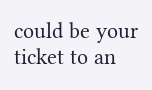could be your ticket to an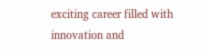exciting career filled with innovation and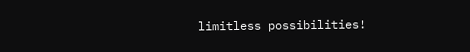limitless possibilities!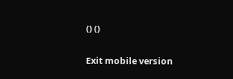() ()

Exit mobile version